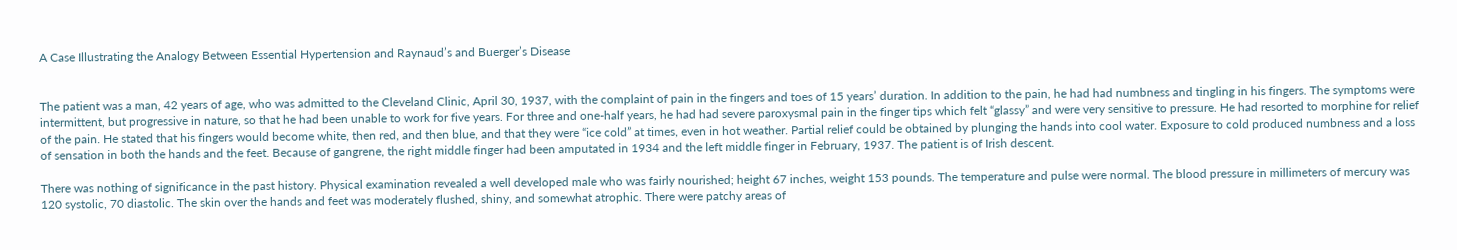A Case Illustrating the Analogy Between Essential Hypertension and Raynaud’s and Buerger’s Disease


The patient was a man, 42 years of age, who was admitted to the Cleveland Clinic, April 30, 1937, with the complaint of pain in the fingers and toes of 15 years’ duration. In addition to the pain, he had had numbness and tingling in his fingers. The symptoms were intermittent, but progressive in nature, so that he had been unable to work for five years. For three and one-half years, he had had severe paroxysmal pain in the finger tips which felt “glassy” and were very sensitive to pressure. He had resorted to morphine for relief of the pain. He stated that his fingers would become white, then red, and then blue, and that they were “ice cold” at times, even in hot weather. Partial relief could be obtained by plunging the hands into cool water. Exposure to cold produced numbness and a loss of sensation in both the hands and the feet. Because of gangrene, the right middle finger had been amputated in 1934 and the left middle finger in February, 1937. The patient is of Irish descent.

There was nothing of significance in the past history. Physical examination revealed a well developed male who was fairly nourished; height 67 inches, weight 153 pounds. The temperature and pulse were normal. The blood pressure in millimeters of mercury was 120 systolic, 70 diastolic. The skin over the hands and feet was moderately flushed, shiny, and somewhat atrophic. There were patchy areas of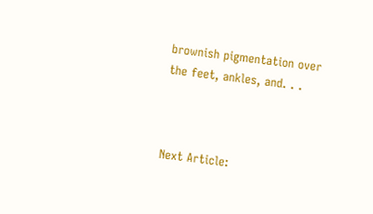brownish pigmentation over the feet, ankles, and. . .



Next Article: